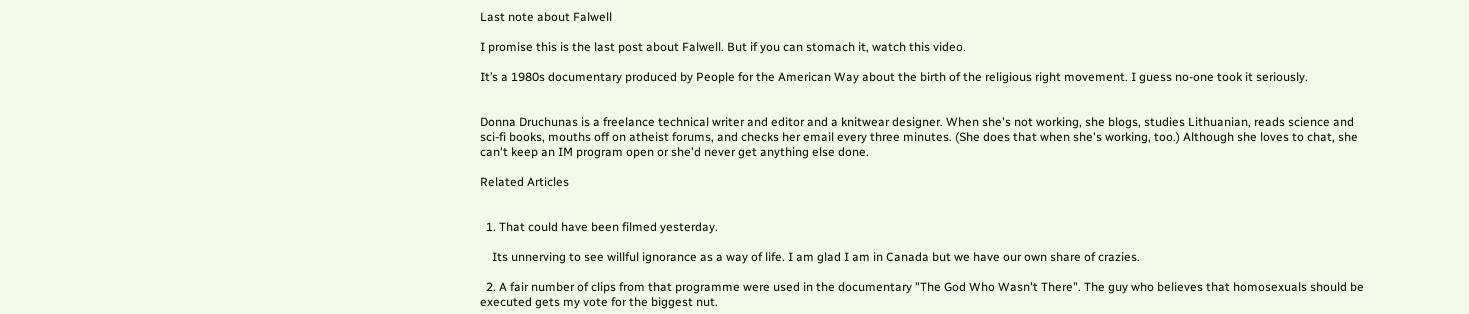Last note about Falwell

I promise this is the last post about Falwell. But if you can stomach it, watch this video.

It’s a 1980s documentary produced by People for the American Way about the birth of the religious right movement. I guess no-one took it seriously.


Donna Druchunas is a freelance technical writer and editor and a knitwear designer. When she's not working, she blogs, studies Lithuanian, reads science and sci-fi books, mouths off on atheist forums, and checks her email every three minutes. (She does that when she's working, too.) Although she loves to chat, she can't keep an IM program open or she'd never get anything else done.

Related Articles


  1. That could have been filmed yesterday.

    Its unnerving to see willful ignorance as a way of life. I am glad I am in Canada but we have our own share of crazies.

  2. A fair number of clips from that programme were used in the documentary "The God Who Wasn't There". The guy who believes that homosexuals should be executed gets my vote for the biggest nut.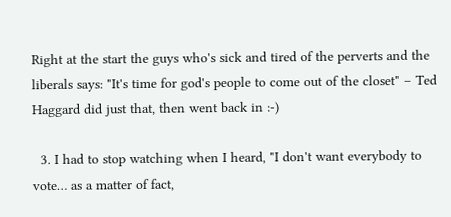Right at the start the guys who's sick and tired of the perverts and the liberals says: "It's time for god's people to come out of the closet" – Ted Haggard did just that, then went back in :-)

  3. I had to stop watching when I heard, "I don't want everybody to vote… as a matter of fact,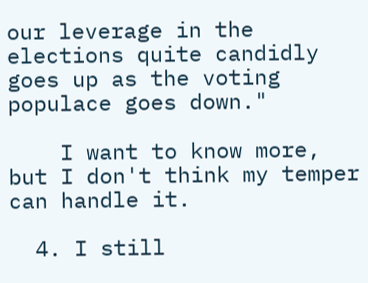our leverage in the elections quite candidly goes up as the voting populace goes down."

    I want to know more, but I don't think my temper can handle it.

  4. I still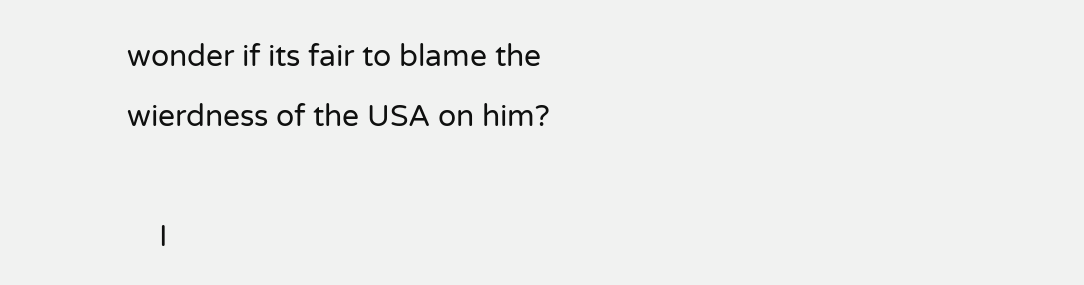wonder if its fair to blame the wierdness of the USA on him?

    I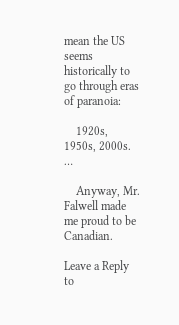mean the US seems historically to go through eras of paranoia:

    1920s, 1950s, 2000s. …

    Anyway, Mr. Falwell made me proud to be Canadian.

Leave a Reply to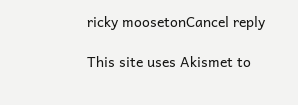ricky moosetonCancel reply

This site uses Akismet to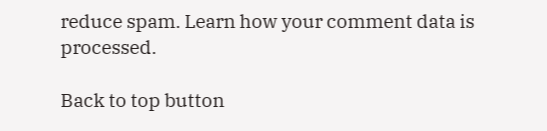reduce spam. Learn how your comment data is processed.

Back to top button